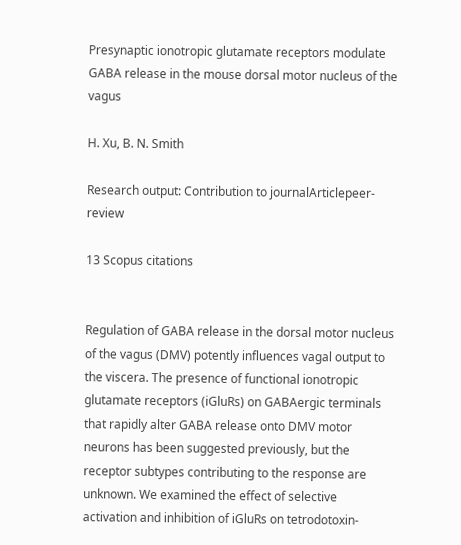Presynaptic ionotropic glutamate receptors modulate GABA release in the mouse dorsal motor nucleus of the vagus

H. Xu, B. N. Smith

Research output: Contribution to journalArticlepeer-review

13 Scopus citations


Regulation of GABA release in the dorsal motor nucleus of the vagus (DMV) potently influences vagal output to the viscera. The presence of functional ionotropic glutamate receptors (iGluRs) on GABAergic terminals that rapidly alter GABA release onto DMV motor neurons has been suggested previously, but the receptor subtypes contributing to the response are unknown. We examined the effect of selective activation and inhibition of iGluRs on tetrodotoxin-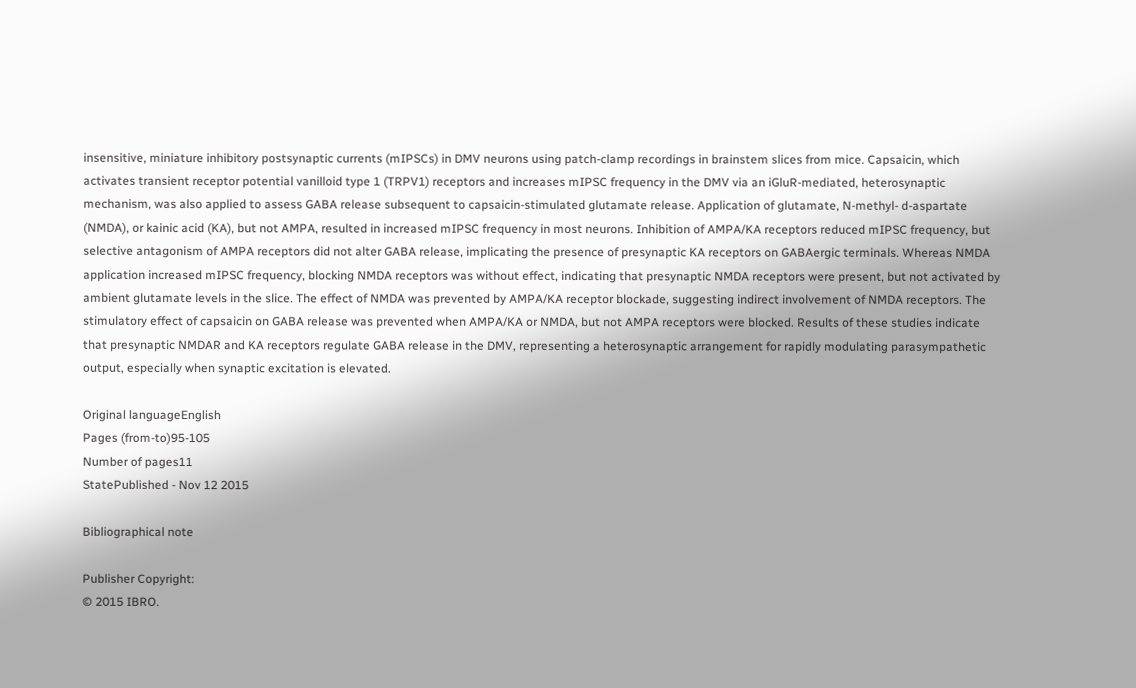insensitive, miniature inhibitory postsynaptic currents (mIPSCs) in DMV neurons using patch-clamp recordings in brainstem slices from mice. Capsaicin, which activates transient receptor potential vanilloid type 1 (TRPV1) receptors and increases mIPSC frequency in the DMV via an iGluR-mediated, heterosynaptic mechanism, was also applied to assess GABA release subsequent to capsaicin-stimulated glutamate release. Application of glutamate, N-methyl- d-aspartate (NMDA), or kainic acid (KA), but not AMPA, resulted in increased mIPSC frequency in most neurons. Inhibition of AMPA/KA receptors reduced mIPSC frequency, but selective antagonism of AMPA receptors did not alter GABA release, implicating the presence of presynaptic KA receptors on GABAergic terminals. Whereas NMDA application increased mIPSC frequency, blocking NMDA receptors was without effect, indicating that presynaptic NMDA receptors were present, but not activated by ambient glutamate levels in the slice. The effect of NMDA was prevented by AMPA/KA receptor blockade, suggesting indirect involvement of NMDA receptors. The stimulatory effect of capsaicin on GABA release was prevented when AMPA/KA or NMDA, but not AMPA receptors were blocked. Results of these studies indicate that presynaptic NMDAR and KA receptors regulate GABA release in the DMV, representing a heterosynaptic arrangement for rapidly modulating parasympathetic output, especially when synaptic excitation is elevated.

Original languageEnglish
Pages (from-to)95-105
Number of pages11
StatePublished - Nov 12 2015

Bibliographical note

Publisher Copyright:
© 2015 IBRO.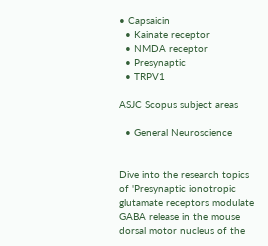• Capsaicin
  • Kainate receptor
  • NMDA receptor
  • Presynaptic
  • TRPV1

ASJC Scopus subject areas

  • General Neuroscience


Dive into the research topics of 'Presynaptic ionotropic glutamate receptors modulate GABA release in the mouse dorsal motor nucleus of the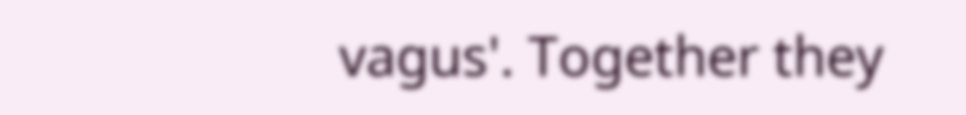vagus'. Together they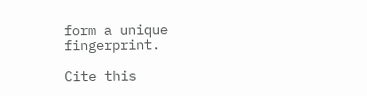form a unique fingerprint.

Cite this